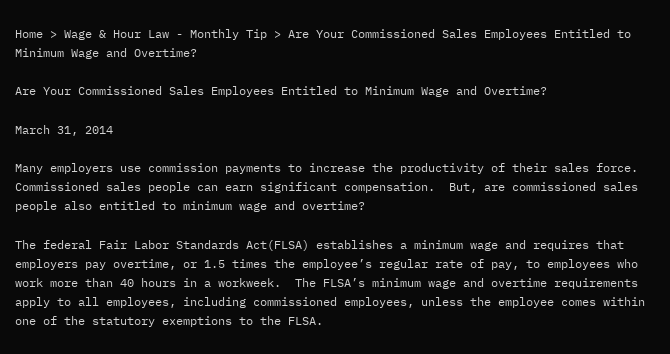Home > Wage & Hour Law - Monthly Tip > Are Your Commissioned Sales Employees Entitled to Minimum Wage and Overtime?

Are Your Commissioned Sales Employees Entitled to Minimum Wage and Overtime?

March 31, 2014

Many employers use commission payments to increase the productivity of their sales force.  Commissioned sales people can earn significant compensation.  But, are commissioned sales people also entitled to minimum wage and overtime?

The federal Fair Labor Standards Act(FLSA) establishes a minimum wage and requires that employers pay overtime, or 1.5 times the employee’s regular rate of pay, to employees who work more than 40 hours in a workweek.  The FLSA’s minimum wage and overtime requirements apply to all employees, including commissioned employees, unless the employee comes within one of the statutory exemptions to the FLSA.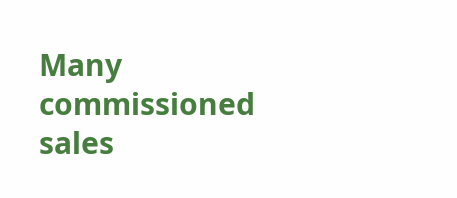Many commissioned sales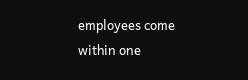employees come within one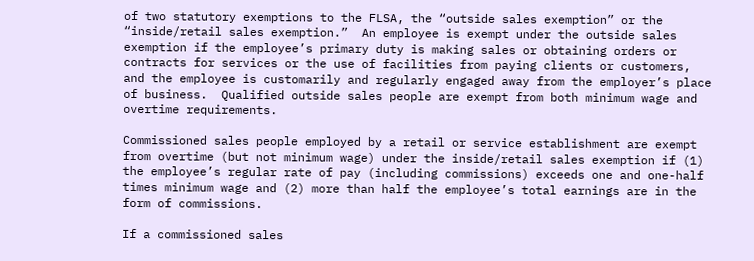of two statutory exemptions to the FLSA, the “outside sales exemption” or the “inside/retail sales exemption.”  An employee is exempt under the outside sales exemption if the employee’s primary duty is making sales or obtaining orders or contracts for services or the use of facilities from paying clients or customers, and the employee is customarily and regularly engaged away from the employer’s place of business.  Qualified outside sales people are exempt from both minimum wage and overtime requirements.

Commissioned sales people employed by a retail or service establishment are exempt from overtime (but not minimum wage) under the inside/retail sales exemption if (1) the employee’s regular rate of pay (including commissions) exceeds one and one-half times minimum wage and (2) more than half the employee’s total earnings are in the form of commissions.

If a commissioned sales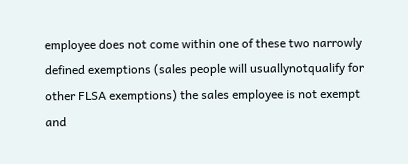employee does not come within one of these two narrowly defined exemptions (sales people will usuallynotqualify for other FLSA exemptions) the sales employee is not exempt and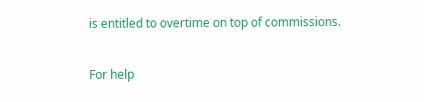is entitled to overtime on top of commissions.

For help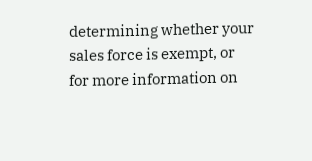determining whether your sales force is exempt, or for more information on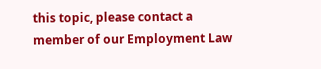this topic, please contact a member of our Employment Law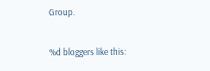Group.

%d bloggers like this: